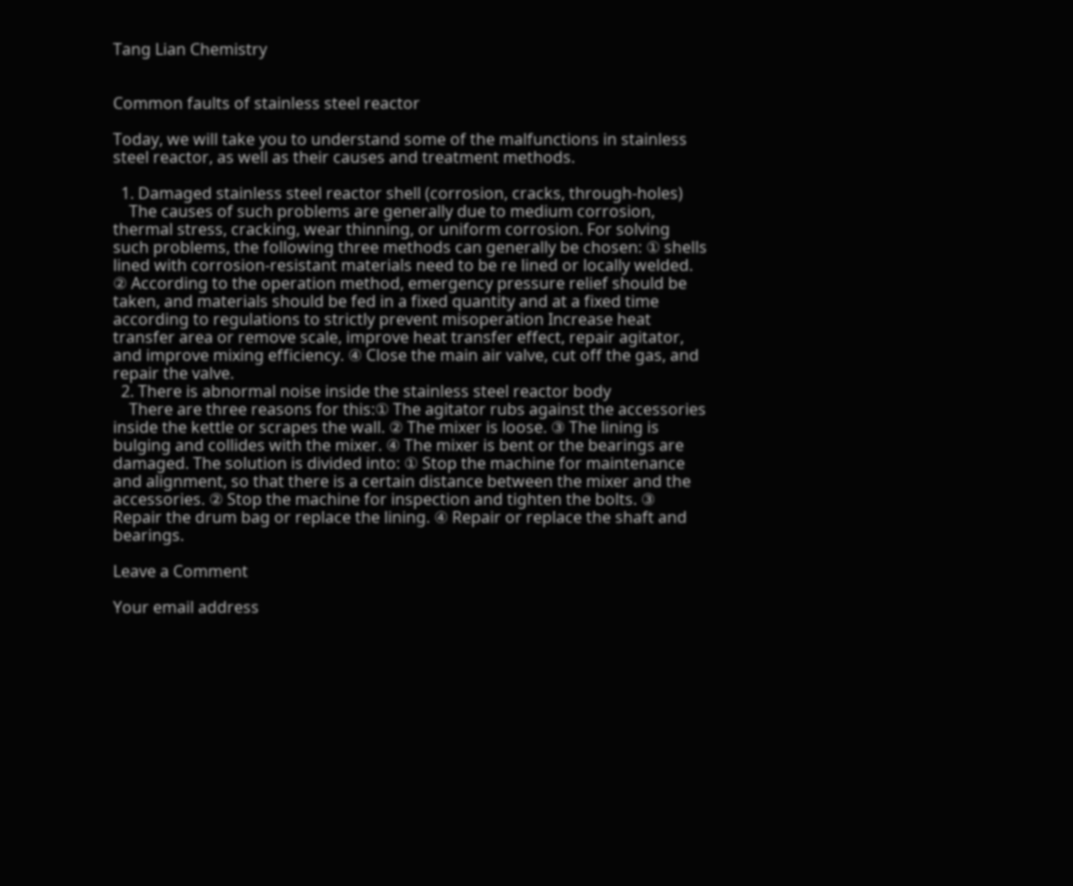Tang Lian Chemistry


Common faults of stainless steel reactor

Today, we will take you to understand some of the malfunctions in stainless steel reactor, as well as their causes and treatment methods.

  1. Damaged stainless steel reactor shell (corrosion, cracks, through-holes)
    The causes of such problems are generally due to medium corrosion, thermal stress, cracking, wear thinning, or uniform corrosion. For solving such problems, the following three methods can generally be chosen: ① shells lined with corrosion-resistant materials need to be re lined or locally welded. ② According to the operation method, emergency pressure relief should be taken, and materials should be fed in a fixed quantity and at a fixed time according to regulations to strictly prevent misoperation Increase heat transfer area or remove scale, improve heat transfer effect, repair agitator, and improve mixing efficiency. ④ Close the main air valve, cut off the gas, and repair the valve.
  2. There is abnormal noise inside the stainless steel reactor body
    There are three reasons for this:① The agitator rubs against the accessories inside the kettle or scrapes the wall. ② The mixer is loose. ③ The lining is bulging and collides with the mixer. ④ The mixer is bent or the bearings are damaged. The solution is divided into: ① Stop the machine for maintenance and alignment, so that there is a certain distance between the mixer and the accessories. ② Stop the machine for inspection and tighten the bolts. ③ Repair the drum bag or replace the lining. ④ Repair or replace the shaft and bearings.

Leave a Comment

Your email address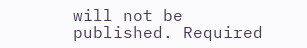will not be published. Required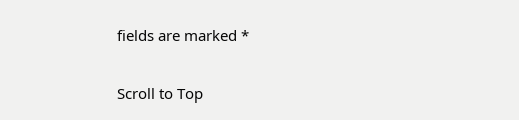fields are marked *

Scroll to Top